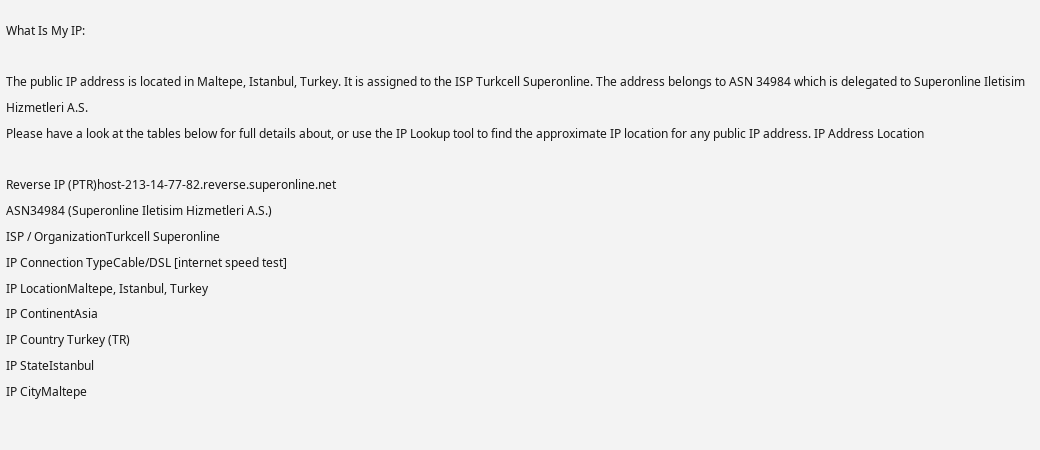What Is My IP:

The public IP address is located in Maltepe, Istanbul, Turkey. It is assigned to the ISP Turkcell Superonline. The address belongs to ASN 34984 which is delegated to Superonline Iletisim Hizmetleri A.S.
Please have a look at the tables below for full details about, or use the IP Lookup tool to find the approximate IP location for any public IP address. IP Address Location

Reverse IP (PTR)host-213-14-77-82.reverse.superonline.net
ASN34984 (Superonline Iletisim Hizmetleri A.S.)
ISP / OrganizationTurkcell Superonline
IP Connection TypeCable/DSL [internet speed test]
IP LocationMaltepe, Istanbul, Turkey
IP ContinentAsia
IP Country Turkey (TR)
IP StateIstanbul
IP CityMaltepe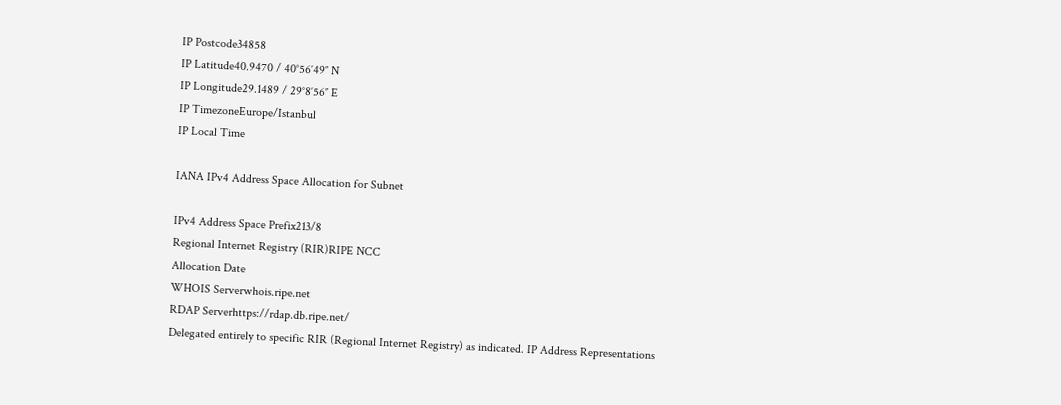IP Postcode34858
IP Latitude40.9470 / 40°56′49″ N
IP Longitude29.1489 / 29°8′56″ E
IP TimezoneEurope/Istanbul
IP Local Time

IANA IPv4 Address Space Allocation for Subnet

IPv4 Address Space Prefix213/8
Regional Internet Registry (RIR)RIPE NCC
Allocation Date
WHOIS Serverwhois.ripe.net
RDAP Serverhttps://rdap.db.ripe.net/
Delegated entirely to specific RIR (Regional Internet Registry) as indicated. IP Address Representations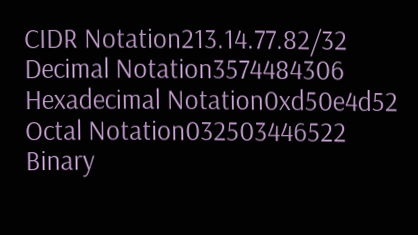CIDR Notation213.14.77.82/32
Decimal Notation3574484306
Hexadecimal Notation0xd50e4d52
Octal Notation032503446522
Binary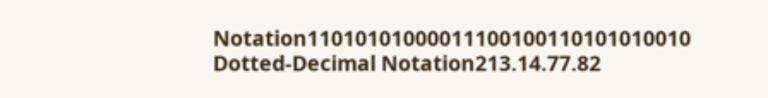Notation11010101000011100100110101010010
Dotted-Decimal Notation213.14.77.82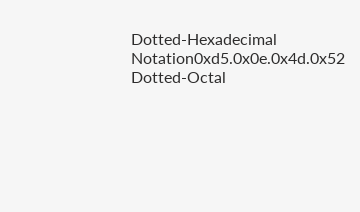Dotted-Hexadecimal Notation0xd5.0x0e.0x4d.0x52
Dotted-Octal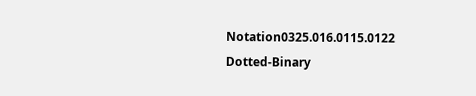Notation0325.016.0115.0122
Dotted-Binary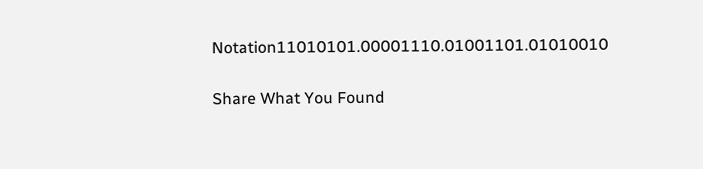Notation11010101.00001110.01001101.01010010

Share What You Found